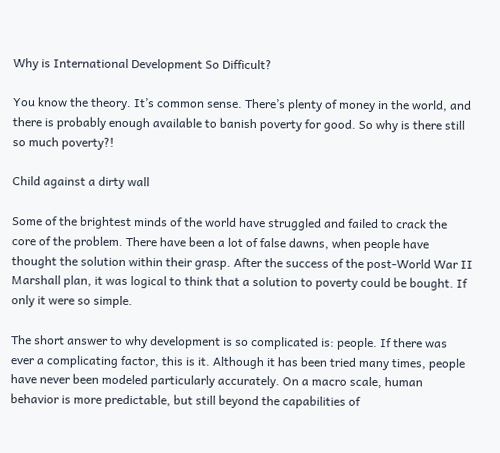Why is International Development So Difficult?

You know the theory. It’s common sense. There’s plenty of money in the world, and there is probably enough available to banish poverty for good. So why is there still so much poverty?!

Child against a dirty wall

Some of the brightest minds of the world have struggled and failed to crack the core of the problem. There have been a lot of false dawns, when people have thought the solution within their grasp. After the success of the post-World War II Marshall plan, it was logical to think that a solution to poverty could be bought. If only it were so simple.

The short answer to why development is so complicated is: people. If there was ever a complicating factor, this is it. Although it has been tried many times, people have never been modeled particularly accurately. On a macro scale, human behavior is more predictable, but still beyond the capabilities of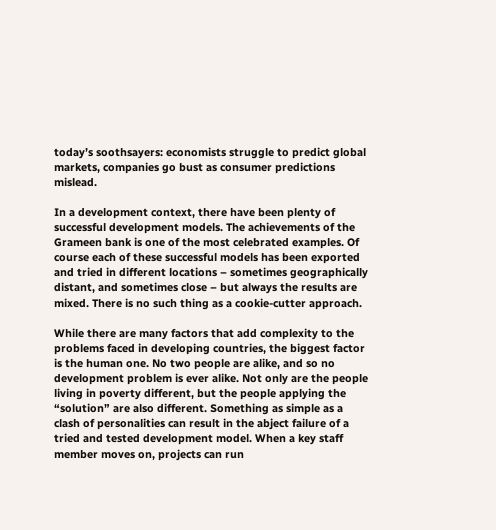today’s soothsayers: economists struggle to predict global markets, companies go bust as consumer predictions mislead.

In a development context, there have been plenty of successful development models. The achievements of the Grameen bank is one of the most celebrated examples. Of course each of these successful models has been exported and tried in different locations – sometimes geographically distant, and sometimes close – but always the results are mixed. There is no such thing as a cookie-cutter approach.

While there are many factors that add complexity to the problems faced in developing countries, the biggest factor is the human one. No two people are alike, and so no development problem is ever alike. Not only are the people living in poverty different, but the people applying the “solution” are also different. Something as simple as a clash of personalities can result in the abject failure of a tried and tested development model. When a key staff member moves on, projects can run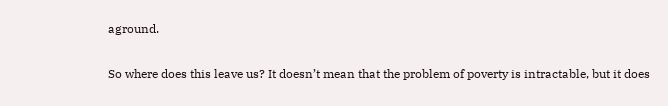aground.

So where does this leave us? It doesn’t mean that the problem of poverty is intractable, but it does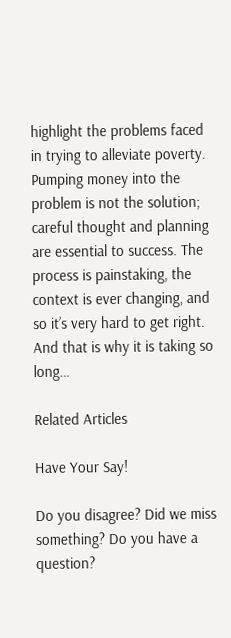highlight the problems faced in trying to alleviate poverty. Pumping money into the problem is not the solution; careful thought and planning are essential to success. The process is painstaking, the context is ever changing, and so it’s very hard to get right. And that is why it is taking so long…

Related Articles

Have Your Say!

Do you disagree? Did we miss something? Do you have a question?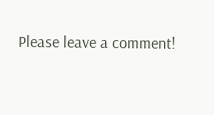Please leave a comment!